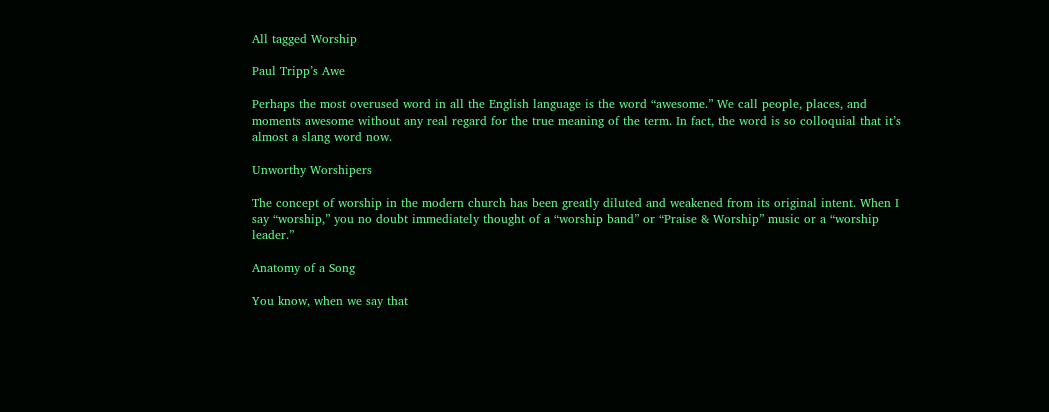All tagged Worship

Paul Tripp’s Awe

Perhaps the most overused word in all the English language is the word “awesome.” We call people, places, and moments awesome without any real regard for the true meaning of the term. In fact, the word is so colloquial that it’s almost a slang word now.

Unworthy Worshipers

The concept of worship in the modern church has been greatly diluted and weakened from its original intent. When I say “worship,” you no doubt immediately thought of a “worship band” or “Praise & Worship” music or a “worship leader.”

Anatomy of a Song

You know, when we say that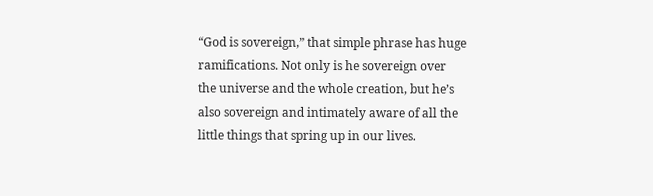“God is sovereign,” that simple phrase has huge ramifications. Not only is he sovereign over the universe and the whole creation, but he’s also sovereign and intimately aware of all the little things that spring up in our lives.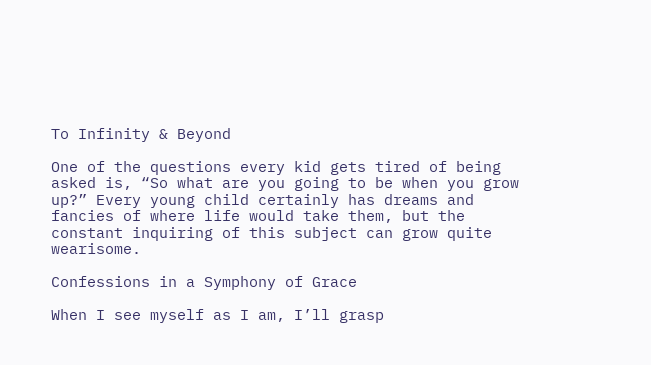To Infinity & Beyond

One of the questions every kid gets tired of being asked is, “So what are you going to be when you grow up?” Every young child certainly has dreams and fancies of where life would take them, but the constant inquiring of this subject can grow quite wearisome.

Confessions in a Symphony of Grace

When I see myself as I am, I’ll grasp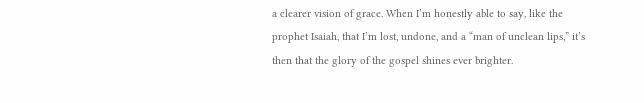a clearer vision of grace. When I’m honestly able to say, like the prophet Isaiah, that I’m lost, undone, and a “man of unclean lips,” it’s then that the glory of the gospel shines ever brighter.